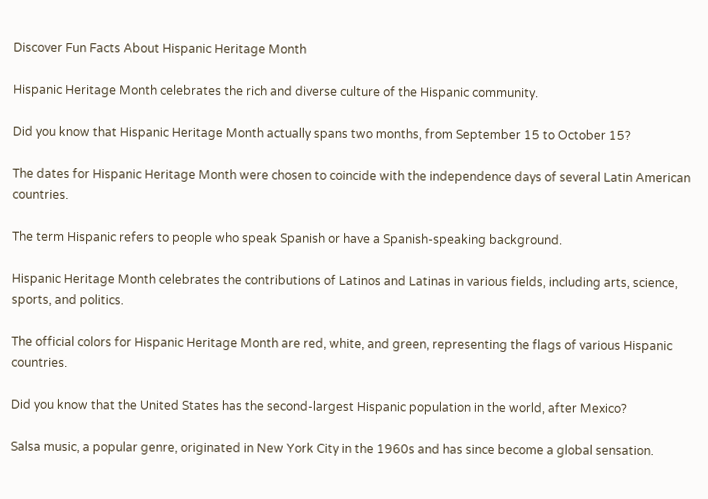Discover Fun Facts About Hispanic Heritage Month

Hispanic Heritage Month celebrates the rich and diverse culture of the Hispanic community.

Did you know that Hispanic Heritage Month actually spans two months, from September 15 to October 15?

The dates for Hispanic Heritage Month were chosen to coincide with the independence days of several Latin American countries.

The term Hispanic refers to people who speak Spanish or have a Spanish-speaking background.

Hispanic Heritage Month celebrates the contributions of Latinos and Latinas in various fields, including arts, science, sports, and politics.

The official colors for Hispanic Heritage Month are red, white, and green, representing the flags of various Hispanic countries.

Did you know that the United States has the second-largest Hispanic population in the world, after Mexico?

Salsa music, a popular genre, originated in New York City in the 1960s and has since become a global sensation.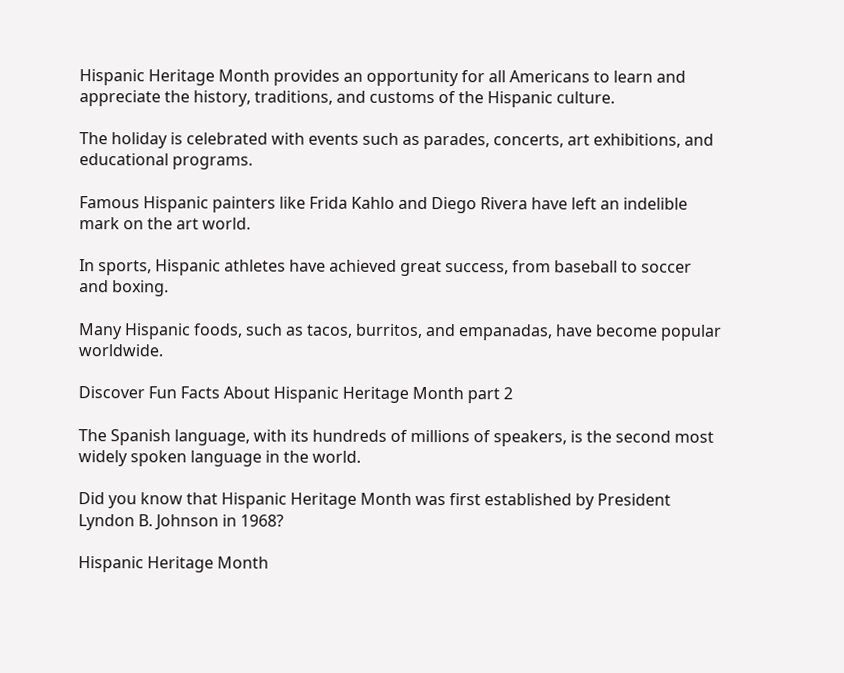Hispanic Heritage Month provides an opportunity for all Americans to learn and appreciate the history, traditions, and customs of the Hispanic culture.

The holiday is celebrated with events such as parades, concerts, art exhibitions, and educational programs.

Famous Hispanic painters like Frida Kahlo and Diego Rivera have left an indelible mark on the art world.

In sports, Hispanic athletes have achieved great success, from baseball to soccer and boxing.

Many Hispanic foods, such as tacos, burritos, and empanadas, have become popular worldwide.

Discover Fun Facts About Hispanic Heritage Month part 2

The Spanish language, with its hundreds of millions of speakers, is the second most widely spoken language in the world.

Did you know that Hispanic Heritage Month was first established by President Lyndon B. Johnson in 1968?

Hispanic Heritage Month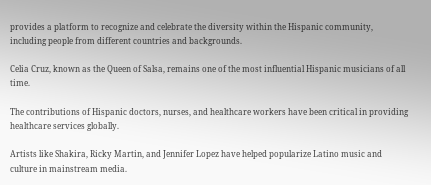provides a platform to recognize and celebrate the diversity within the Hispanic community, including people from different countries and backgrounds.

Celia Cruz, known as the Queen of Salsa, remains one of the most influential Hispanic musicians of all time.

The contributions of Hispanic doctors, nurses, and healthcare workers have been critical in providing healthcare services globally.

Artists like Shakira, Ricky Martin, and Jennifer Lopez have helped popularize Latino music and culture in mainstream media.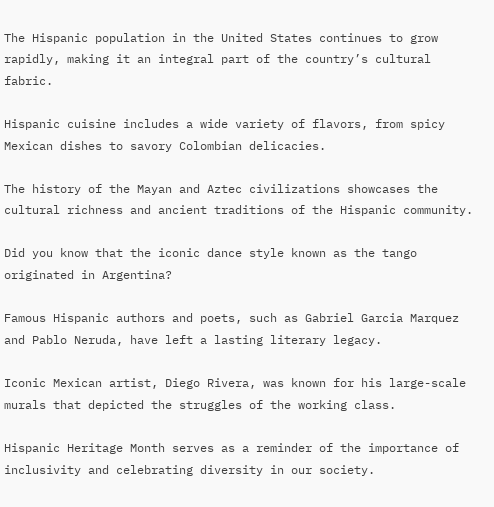The Hispanic population in the United States continues to grow rapidly, making it an integral part of the country’s cultural fabric.

Hispanic cuisine includes a wide variety of flavors, from spicy Mexican dishes to savory Colombian delicacies.

The history of the Mayan and Aztec civilizations showcases the cultural richness and ancient traditions of the Hispanic community.

Did you know that the iconic dance style known as the tango originated in Argentina?

Famous Hispanic authors and poets, such as Gabriel Garcia Marquez and Pablo Neruda, have left a lasting literary legacy.

Iconic Mexican artist, Diego Rivera, was known for his large-scale murals that depicted the struggles of the working class.

Hispanic Heritage Month serves as a reminder of the importance of inclusivity and celebrating diversity in our society.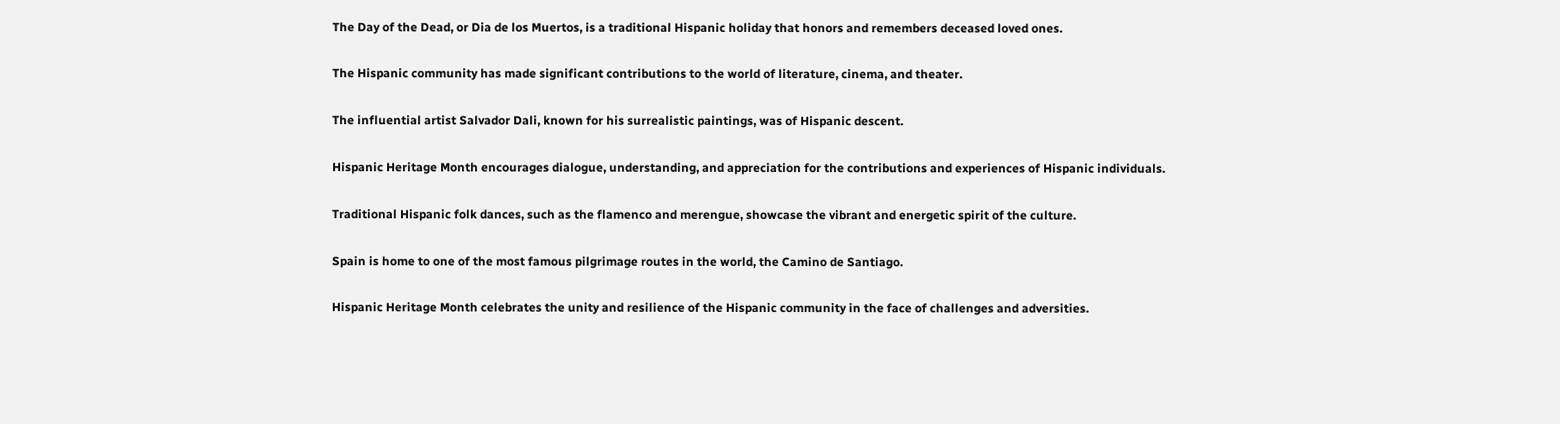The Day of the Dead, or Dia de los Muertos, is a traditional Hispanic holiday that honors and remembers deceased loved ones.

The Hispanic community has made significant contributions to the world of literature, cinema, and theater.

The influential artist Salvador Dali, known for his surrealistic paintings, was of Hispanic descent.

Hispanic Heritage Month encourages dialogue, understanding, and appreciation for the contributions and experiences of Hispanic individuals.

Traditional Hispanic folk dances, such as the flamenco and merengue, showcase the vibrant and energetic spirit of the culture.

Spain is home to one of the most famous pilgrimage routes in the world, the Camino de Santiago.

Hispanic Heritage Month celebrates the unity and resilience of the Hispanic community in the face of challenges and adversities.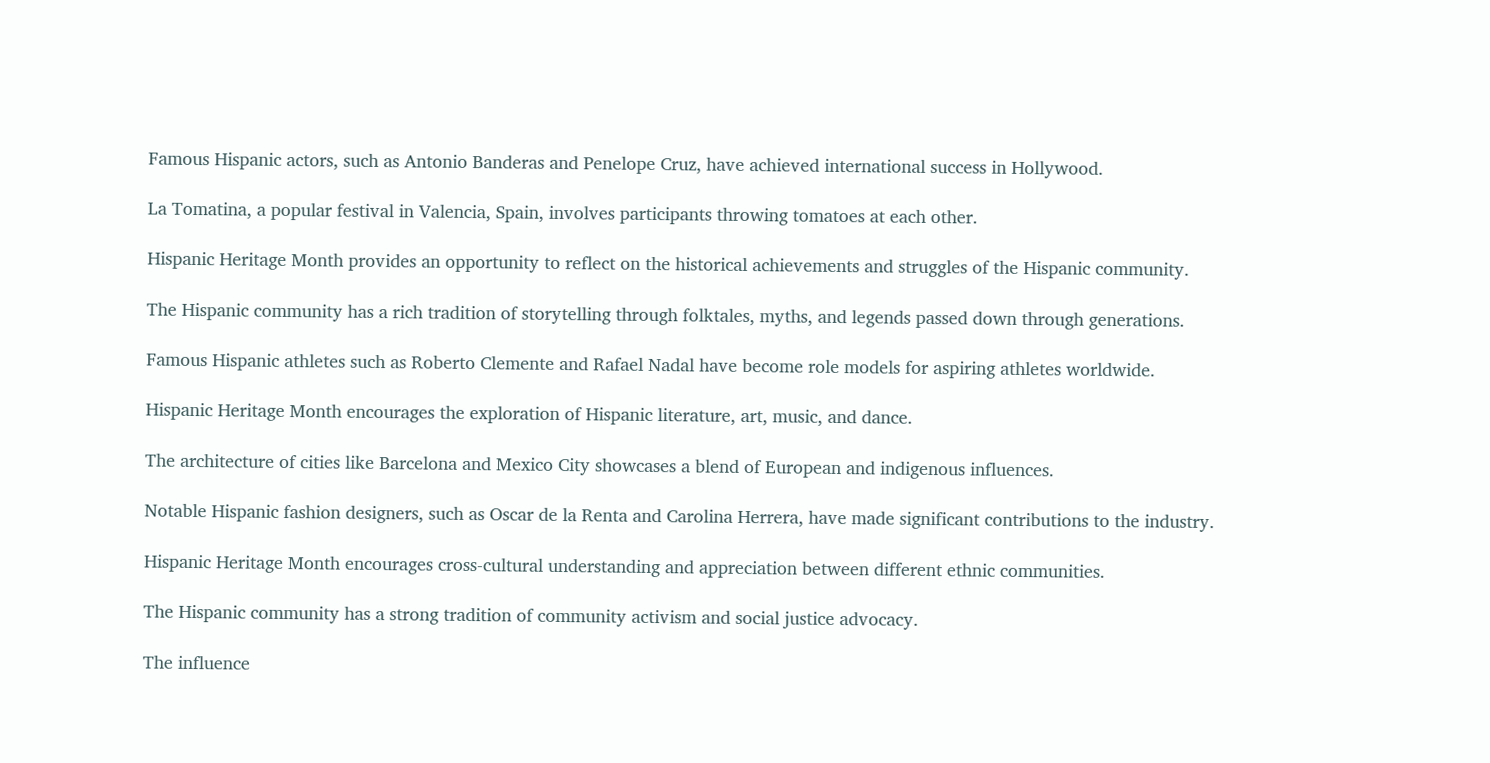Famous Hispanic actors, such as Antonio Banderas and Penelope Cruz, have achieved international success in Hollywood.

La Tomatina, a popular festival in Valencia, Spain, involves participants throwing tomatoes at each other.

Hispanic Heritage Month provides an opportunity to reflect on the historical achievements and struggles of the Hispanic community.

The Hispanic community has a rich tradition of storytelling through folktales, myths, and legends passed down through generations.

Famous Hispanic athletes such as Roberto Clemente and Rafael Nadal have become role models for aspiring athletes worldwide.

Hispanic Heritage Month encourages the exploration of Hispanic literature, art, music, and dance.

The architecture of cities like Barcelona and Mexico City showcases a blend of European and indigenous influences.

Notable Hispanic fashion designers, such as Oscar de la Renta and Carolina Herrera, have made significant contributions to the industry.

Hispanic Heritage Month encourages cross-cultural understanding and appreciation between different ethnic communities.

The Hispanic community has a strong tradition of community activism and social justice advocacy.

The influence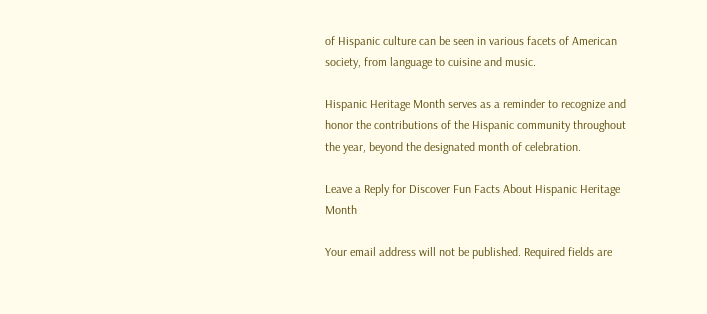of Hispanic culture can be seen in various facets of American society, from language to cuisine and music.

Hispanic Heritage Month serves as a reminder to recognize and honor the contributions of the Hispanic community throughout the year, beyond the designated month of celebration.

Leave a Reply for Discover Fun Facts About Hispanic Heritage Month

Your email address will not be published. Required fields are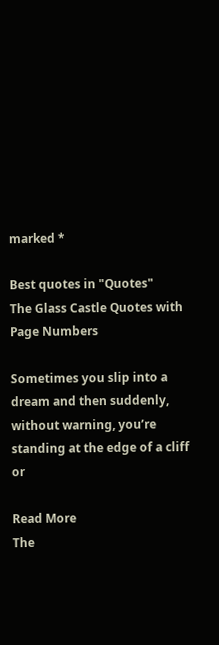marked *

Best quotes in "Quotes"
The Glass Castle Quotes with Page Numbers

Sometimes you slip into a dream and then suddenly, without warning, you’re standing at the edge of a cliff or

Read More
The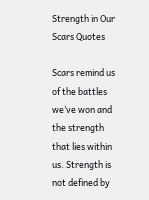Strength in Our Scars Quotes

Scars remind us of the battles we’ve won and the strength that lies within us. Strength is not defined by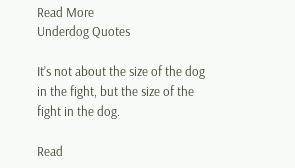Read More
Underdog Quotes

It’s not about the size of the dog in the fight, but the size of the fight in the dog.

Read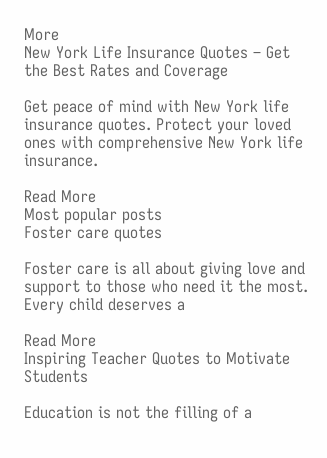More
New York Life Insurance Quotes – Get the Best Rates and Coverage

Get peace of mind with New York life insurance quotes. Protect your loved ones with comprehensive New York life insurance.

Read More
Most popular posts
Foster care quotes

Foster care is all about giving love and support to those who need it the most. Every child deserves a

Read More
Inspiring Teacher Quotes to Motivate Students

Education is not the filling of a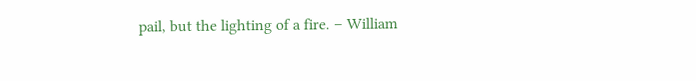pail, but the lighting of a fire. – William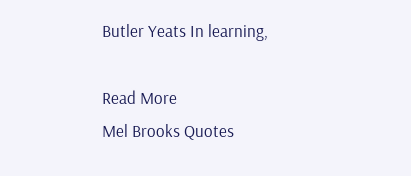Butler Yeats In learning,

Read More
Mel Brooks Quotes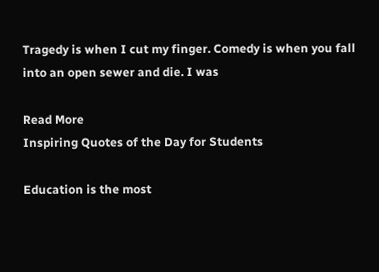Tragedy is when I cut my finger. Comedy is when you fall into an open sewer and die. I was

Read More
Inspiring Quotes of the Day for Students

Education is the most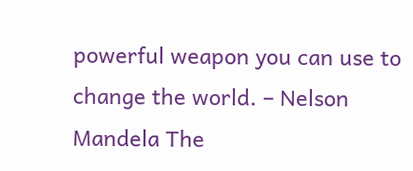powerful weapon you can use to change the world. – Nelson Mandela The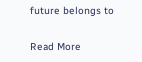future belongs to

Read More